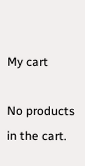My cart

No products in the cart.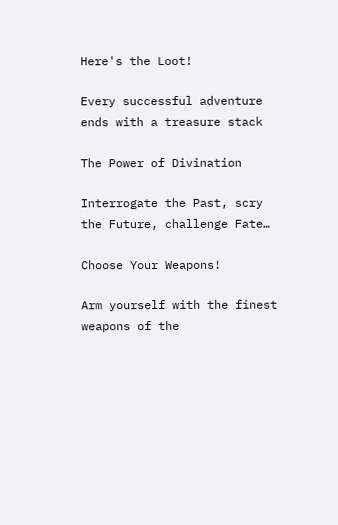Here's the Loot!

Every successful adventure ends with a treasure stack

The Power of Divination

Interrogate the Past, scry the Future, challenge Fate…

Choose Your Weapons!

Arm yourself with the finest weapons of the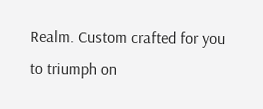Realm. Custom crafted for you to triumph on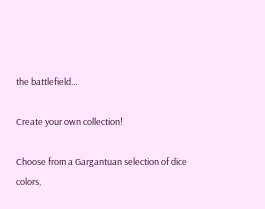the battlefield…

Create your own collection!

Choose from a Gargantuan selection of dice colors,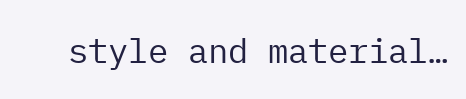style and material…